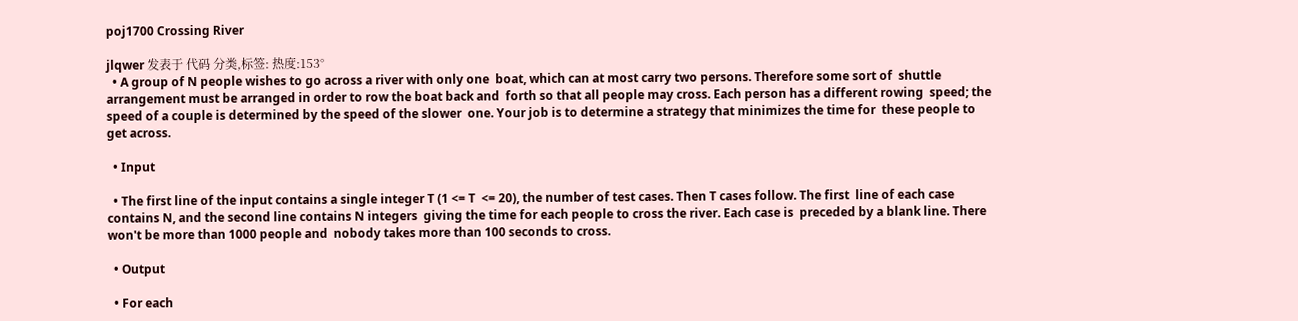poj1700 Crossing River

jlqwer 发表于 代码 分类,标签: 热度:153°
  • A group of N people wishes to go across a river with only one  boat, which can at most carry two persons. Therefore some sort of  shuttle arrangement must be arranged in order to row the boat back and  forth so that all people may cross. Each person has a different rowing  speed; the speed of a couple is determined by the speed of the slower  one. Your job is to determine a strategy that minimizes the time for  these people to get across.

  • Input

  • The first line of the input contains a single integer T (1 <= T  <= 20), the number of test cases. Then T cases follow. The first  line of each case contains N, and the second line contains N integers  giving the time for each people to cross the river. Each case is  preceded by a blank line. There won't be more than 1000 people and  nobody takes more than 100 seconds to cross.

  • Output

  • For each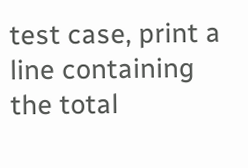test case, print a line containing the total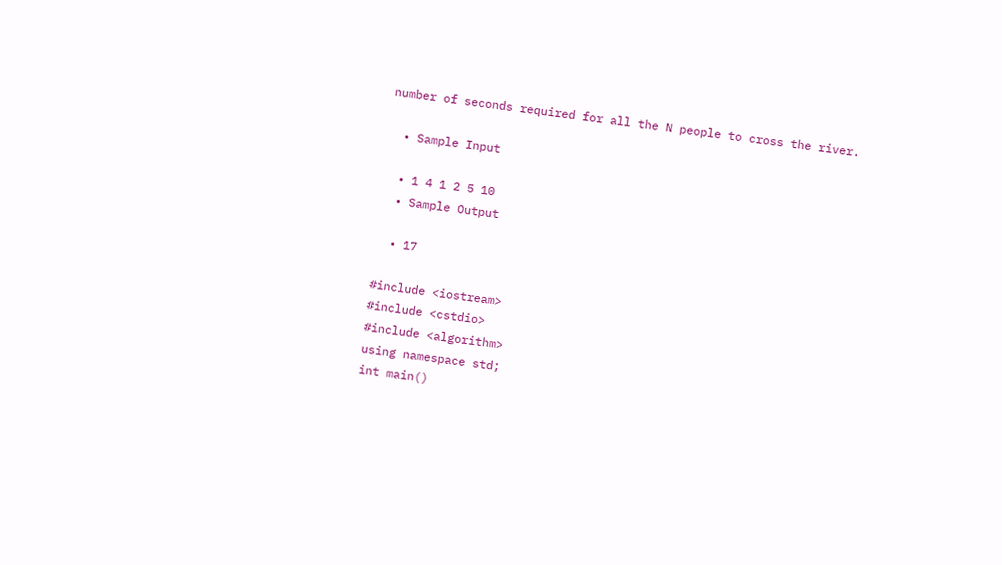number of seconds required for all the N people to cross the river.

  • Sample Input

  • 1 4 1 2 5 10
  • Sample Output

  • 17

#include <iostream>
#include <cstdio>
#include <algorithm>
using namespace std;
int main()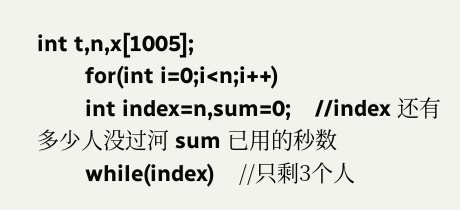int t,n,x[1005];
        for(int i=0;i<n;i++)
        int index=n,sum=0;    //index 还有多少人没过河 sum 已用的秒数
        while(index)    //只剩3个人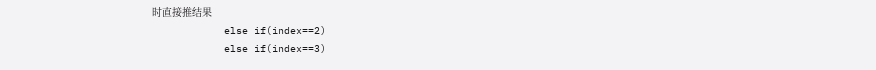时直接推结果
            else if(index==2)
            else if(index==3)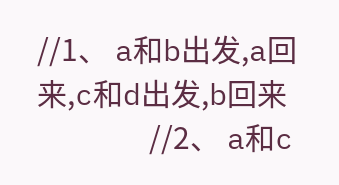//1、 a和b出发,a回来,c和d出发,b回来
                //2、 a和c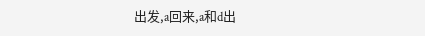出发,a回来,a和d出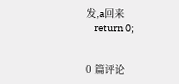发,a回来
    return 0;


0 篇评论